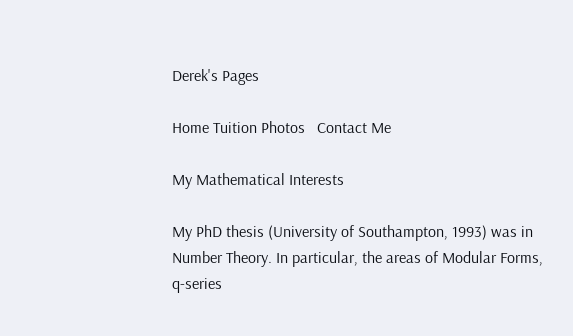Derek's Pages

Home Tuition Photos   Contact Me

My Mathematical Interests

My PhD thesis (University of Southampton, 1993) was in Number Theory. In particular, the areas of Modular Forms, q-series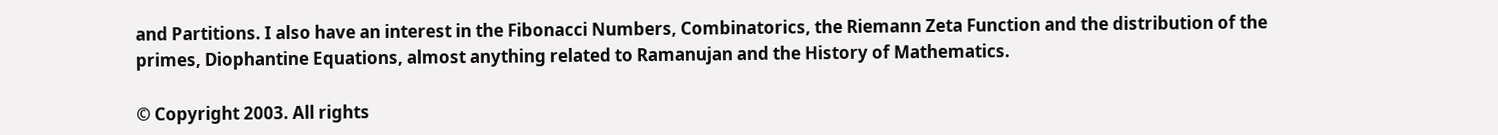and Partitions. I also have an interest in the Fibonacci Numbers, Combinatorics, the Riemann Zeta Function and the distribution of the primes, Diophantine Equations, almost anything related to Ramanujan and the History of Mathematics.

© Copyright 2003. All rights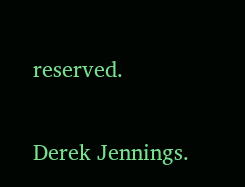reserved.

Derek Jennings.